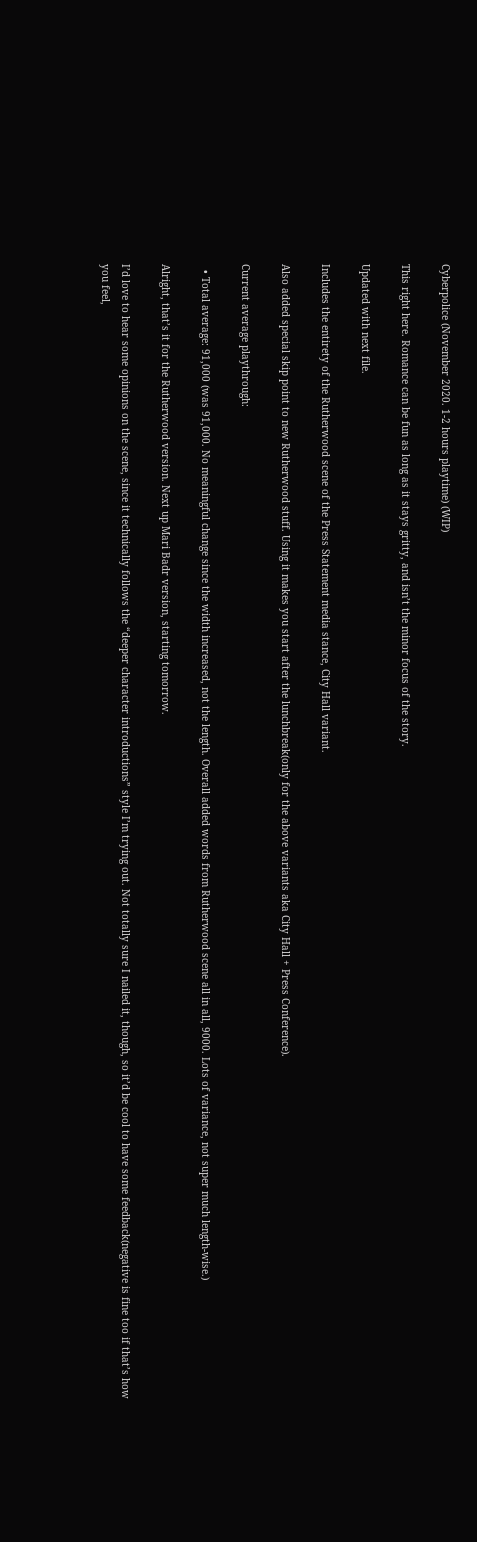Cyberpolice (November 2020. 1-2 hours playtime) (WIP)

This right here. Romance can be fun as long as it stays gritty, and isn’t the minor focus of the story.

Updated with next file.

Includes the entirety of the Rutherwood scene of the Press Statement media stance, City Hall variant.

Also added special skip point to new Rutherwood stuff. Using it makes you start after the lunchbreak(only for the above variants aka City Hall + Press Conference).

Current average playthrough:

  • Total average: 91,000 (was 91,000. No meaningful change since the width increased, not the length. Overall added words from Rutherwood scene all in all, 9000. Lots of variance, not super much length-wise.)

Alright, that’s it for the Rutherwood version. Next up Mari Badr version, starting tomorrow.

I’d love to hear some opinions on the scene, since it technically follows the “deeper character introductions” style I’m trying out. Not totally sure I nailed it, though, so it’d be cool to have some feedback(negative is fine too if that’s how you feel,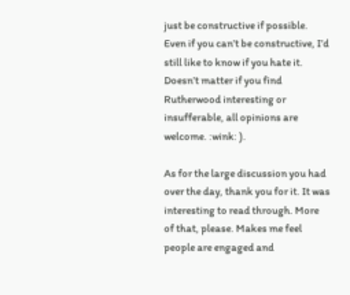just be constructive if possible. Even if you can’t be constructive, I’d still like to know if you hate it. Doesn’t matter if you find Rutherwood interesting or insufferable, all opinions are welcome. :wink: ).

As for the large discussion you had over the day, thank you for it. It was interesting to read through. More of that, please. Makes me feel people are engaged and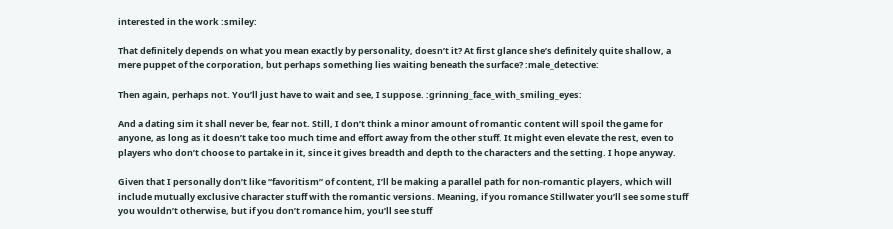interested in the work :smiley:

That definitely depends on what you mean exactly by personality, doesn’t it? At first glance she’s definitely quite shallow, a mere puppet of the corporation, but perhaps something lies waiting beneath the surface? :male_detective:

Then again, perhaps not. You’ll just have to wait and see, I suppose. :grinning_face_with_smiling_eyes:

And a dating sim it shall never be, fear not. Still, I don’t think a minor amount of romantic content will spoil the game for anyone, as long as it doesn’t take too much time and effort away from the other stuff. It might even elevate the rest, even to players who don’t choose to partake in it, since it gives breadth and depth to the characters and the setting. I hope anyway.

Given that I personally don’t like “favoritism” of content, I’ll be making a parallel path for non-romantic players, which will include mutually exclusive character stuff with the romantic versions. Meaning, if you romance Stillwater you’ll see some stuff you wouldn’t otherwise, but if you don’t romance him, you’ll see stuff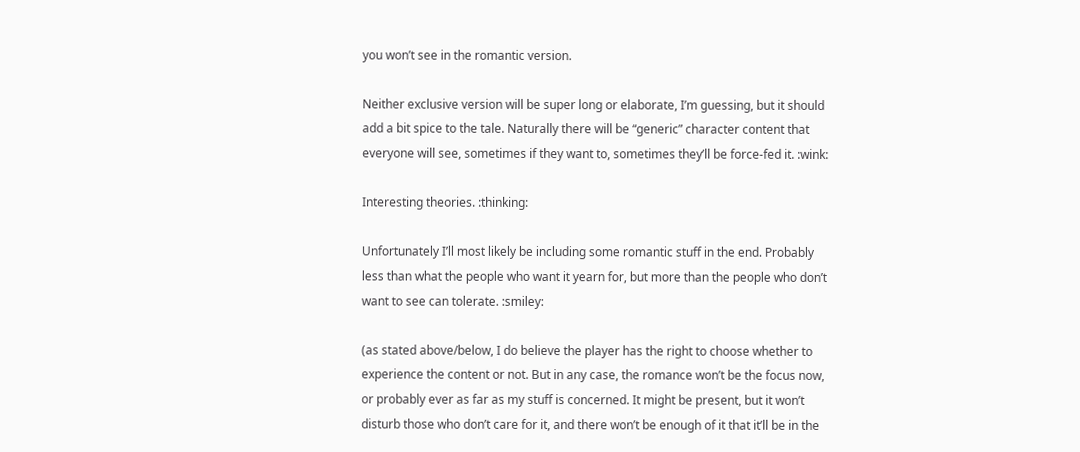you won’t see in the romantic version.

Neither exclusive version will be super long or elaborate, I’m guessing, but it should add a bit spice to the tale. Naturally there will be “generic” character content that everyone will see, sometimes if they want to, sometimes they’ll be force-fed it. :wink:

Interesting theories. :thinking:

Unfortunately I’ll most likely be including some romantic stuff in the end. Probably less than what the people who want it yearn for, but more than the people who don’t want to see can tolerate. :smiley:

(as stated above/below, I do believe the player has the right to choose whether to experience the content or not. But in any case, the romance won’t be the focus now, or probably ever as far as my stuff is concerned. It might be present, but it won’t disturb those who don’t care for it, and there won’t be enough of it that it’ll be in the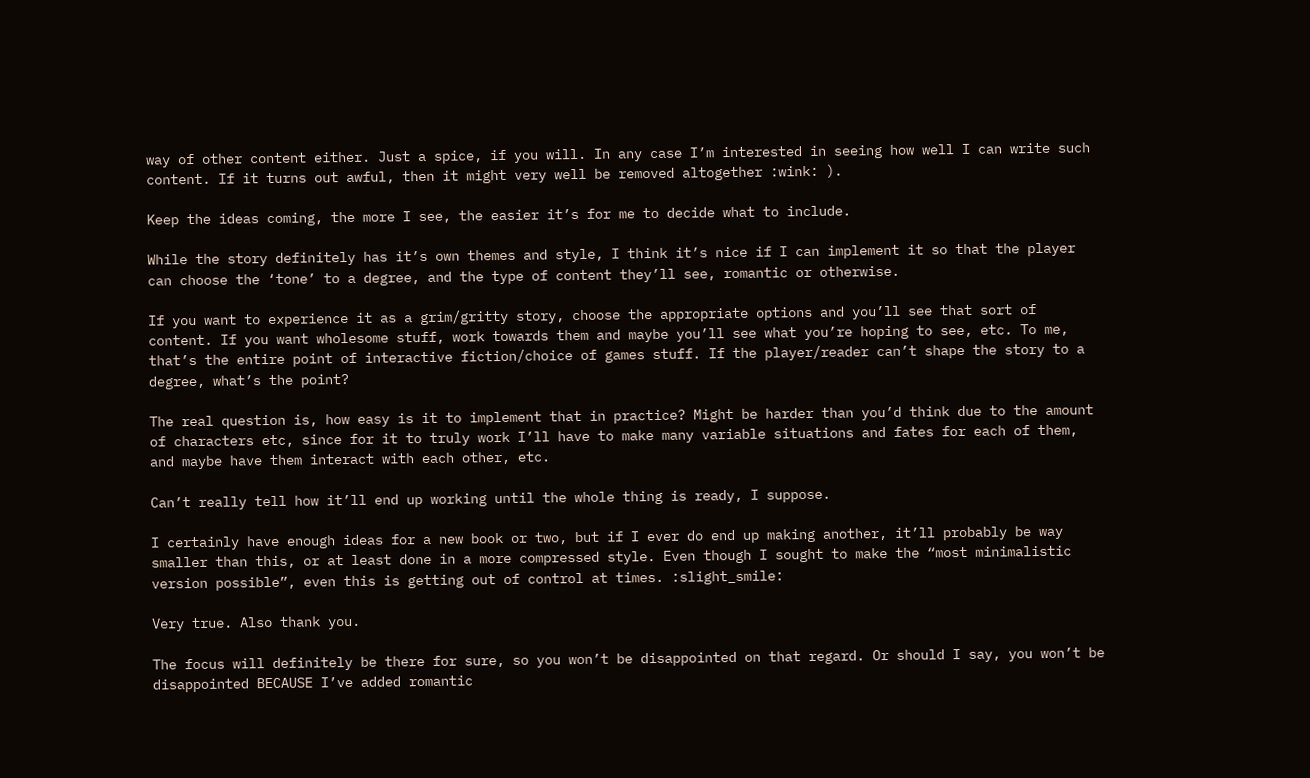way of other content either. Just a spice, if you will. In any case I’m interested in seeing how well I can write such content. If it turns out awful, then it might very well be removed altogether :wink: ).

Keep the ideas coming, the more I see, the easier it’s for me to decide what to include.

While the story definitely has it’s own themes and style, I think it’s nice if I can implement it so that the player can choose the ‘tone’ to a degree, and the type of content they’ll see, romantic or otherwise.

If you want to experience it as a grim/gritty story, choose the appropriate options and you’ll see that sort of content. If you want wholesome stuff, work towards them and maybe you’ll see what you’re hoping to see, etc. To me, that’s the entire point of interactive fiction/choice of games stuff. If the player/reader can’t shape the story to a degree, what’s the point?

The real question is, how easy is it to implement that in practice? Might be harder than you’d think due to the amount of characters etc, since for it to truly work I’ll have to make many variable situations and fates for each of them, and maybe have them interact with each other, etc.

Can’t really tell how it’ll end up working until the whole thing is ready, I suppose.

I certainly have enough ideas for a new book or two, but if I ever do end up making another, it’ll probably be way smaller than this, or at least done in a more compressed style. Even though I sought to make the “most minimalistic version possible”, even this is getting out of control at times. :slight_smile:

Very true. Also thank you.

The focus will definitely be there for sure, so you won’t be disappointed on that regard. Or should I say, you won’t be disappointed BECAUSE I’ve added romantic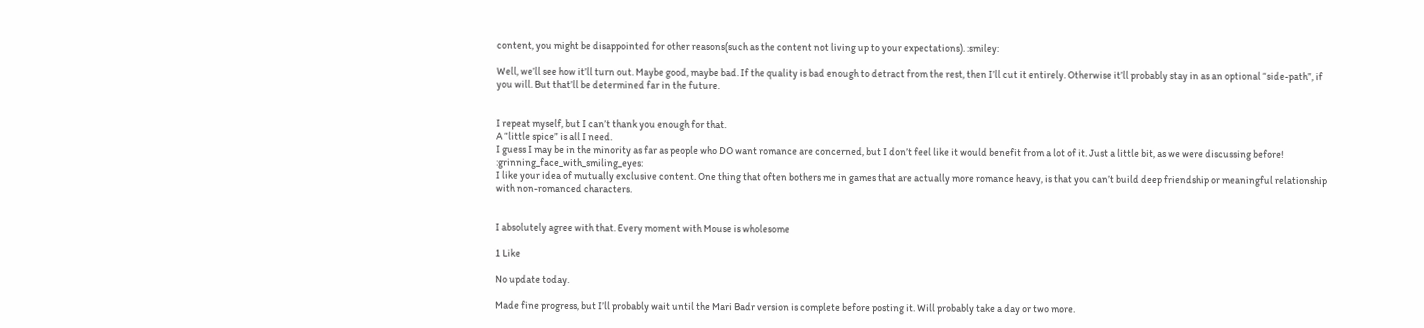content, you might be disappointed for other reasons(such as the content not living up to your expectations). :smiley:

Well, we’ll see how it’ll turn out. Maybe good, maybe bad. If the quality is bad enough to detract from the rest, then I’ll cut it entirely. Otherwise it’ll probably stay in as an optional “side-path”, if you will. But that’ll be determined far in the future.


I repeat myself, but I can’t thank you enough for that.
A “little spice” is all I need.
I guess I may be in the minority as far as people who DO want romance are concerned, but I don’t feel like it would benefit from a lot of it. Just a little bit, as we were discussing before! :grinning_face_with_smiling_eyes:
I like your idea of mutually exclusive content. One thing that often bothers me in games that are actually more romance heavy, is that you can’t build deep friendship or meaningful relationship with non-romanced characters.


I absolutely agree with that. Every moment with Mouse is wholesome

1 Like

No update today.

Made fine progress, but I’ll probably wait until the Mari Badr version is complete before posting it. Will probably take a day or two more.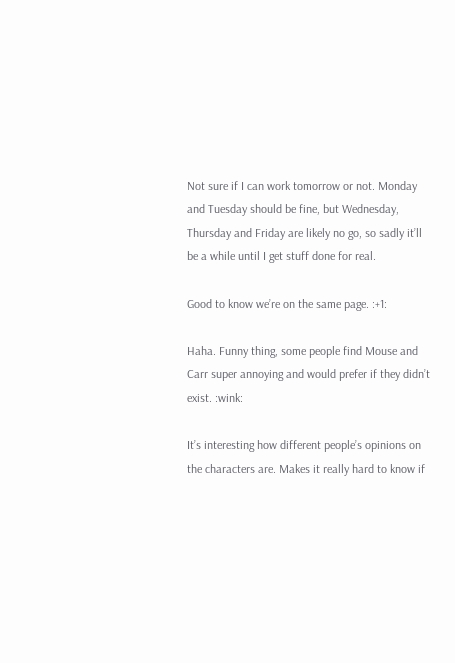Not sure if I can work tomorrow or not. Monday and Tuesday should be fine, but Wednesday, Thursday and Friday are likely no go, so sadly it’ll be a while until I get stuff done for real.

Good to know we’re on the same page. :+1:

Haha. Funny thing, some people find Mouse and Carr super annoying and would prefer if they didn’t exist. :wink:

It’s interesting how different people’s opinions on the characters are. Makes it really hard to know if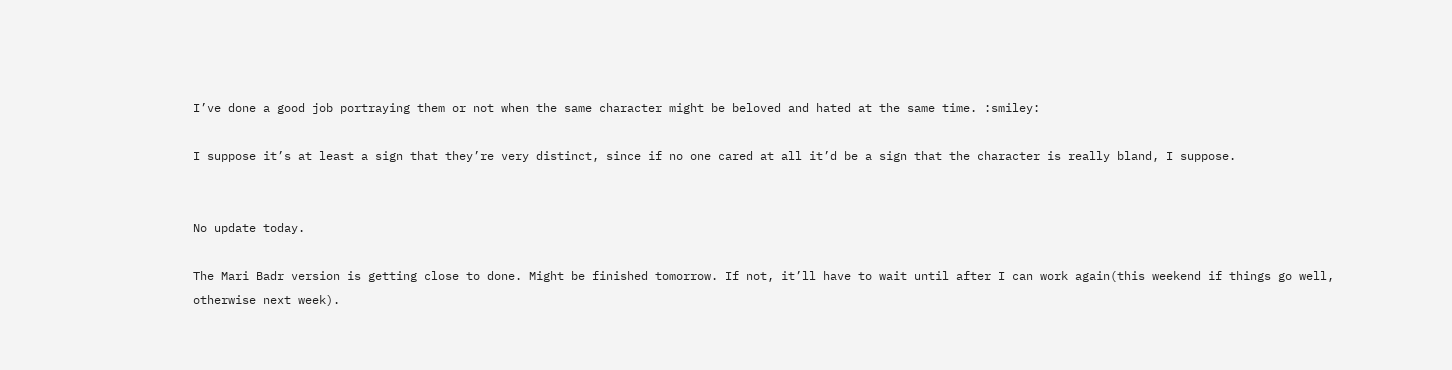I’ve done a good job portraying them or not when the same character might be beloved and hated at the same time. :smiley:

I suppose it’s at least a sign that they’re very distinct, since if no one cared at all it’d be a sign that the character is really bland, I suppose.


No update today.

The Mari Badr version is getting close to done. Might be finished tomorrow. If not, it’ll have to wait until after I can work again(this weekend if things go well, otherwise next week).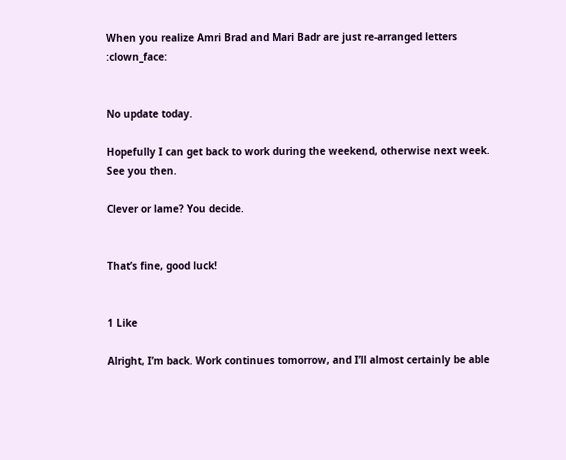When you realize Amri Brad and Mari Badr are just re-arranged letters :clown_face:


No update today.

Hopefully I can get back to work during the weekend, otherwise next week. See you then.

Clever or lame? You decide.


That’s fine, good luck!


1 Like

Alright, I’m back. Work continues tomorrow, and I’ll almost certainly be able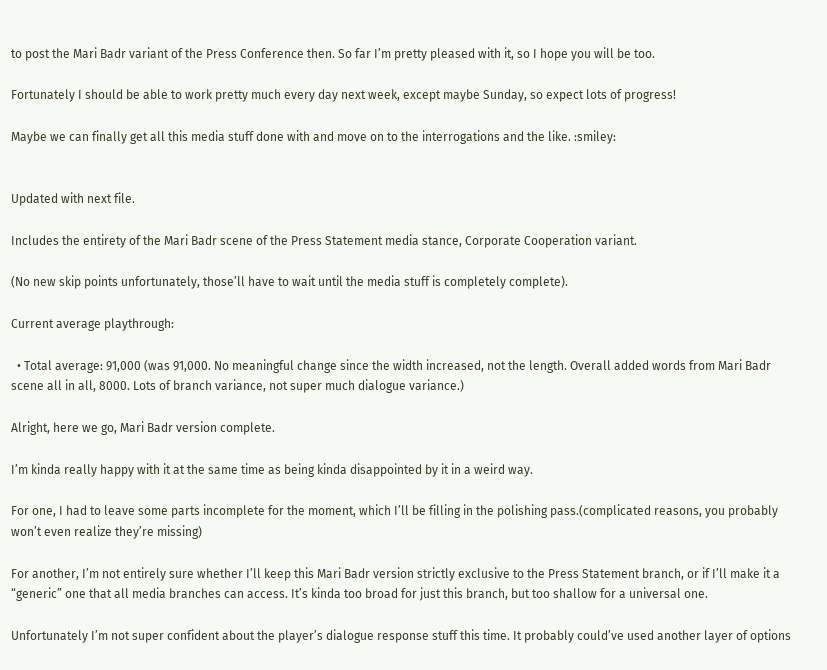to post the Mari Badr variant of the Press Conference then. So far I’m pretty pleased with it, so I hope you will be too.

Fortunately I should be able to work pretty much every day next week, except maybe Sunday, so expect lots of progress!

Maybe we can finally get all this media stuff done with and move on to the interrogations and the like. :smiley:


Updated with next file.

Includes the entirety of the Mari Badr scene of the Press Statement media stance, Corporate Cooperation variant.

(No new skip points unfortunately, those’ll have to wait until the media stuff is completely complete).

Current average playthrough:

  • Total average: 91,000 (was 91,000. No meaningful change since the width increased, not the length. Overall added words from Mari Badr scene all in all, 8000. Lots of branch variance, not super much dialogue variance.)

Alright, here we go, Mari Badr version complete.

I’m kinda really happy with it at the same time as being kinda disappointed by it in a weird way.

For one, I had to leave some parts incomplete for the moment, which I’ll be filling in the polishing pass.(complicated reasons, you probably won’t even realize they’re missing)

For another, I’m not entirely sure whether I’ll keep this Mari Badr version strictly exclusive to the Press Statement branch, or if I’ll make it a “generic” one that all media branches can access. It’s kinda too broad for just this branch, but too shallow for a universal one.

Unfortunately I’m not super confident about the player’s dialogue response stuff this time. It probably could’ve used another layer of options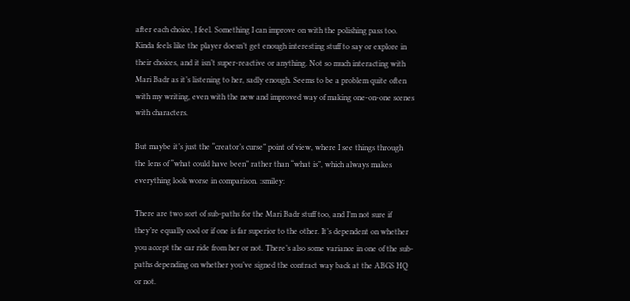after each choice, I feel. Something I can improve on with the polishing pass too. Kinda feels like the player doesn’t get enough interesting stuff to say or explore in their choices, and it isn’t super-reactive or anything. Not so much interacting with Mari Badr as it’s listening to her, sadly enough. Seems to be a problem quite often with my writing, even with the new and improved way of making one-on-one scenes with characters.

But maybe it’s just the “creator’s curse” point of view, where I see things through the lens of “what could have been” rather than “what is”, which always makes everything look worse in comparison. :smiley:

There are two sort of sub-paths for the Mari Badr stuff too, and I’m not sure if they’re equally cool or if one is far superior to the other. It’s dependent on whether you accept the car ride from her or not. There’s also some variance in one of the sub-paths depending on whether you’ve signed the contract way back at the ABGS HQ or not.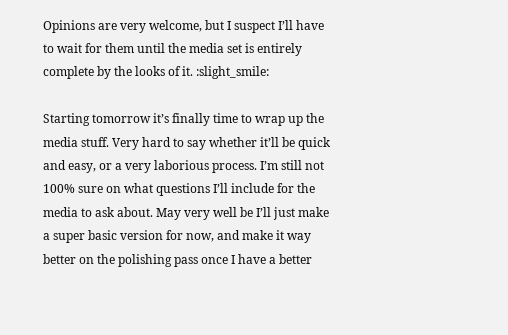Opinions are very welcome, but I suspect I’ll have to wait for them until the media set is entirely complete by the looks of it. :slight_smile:

Starting tomorrow it’s finally time to wrap up the media stuff. Very hard to say whether it’ll be quick and easy, or a very laborious process. I’m still not 100% sure on what questions I’ll include for the media to ask about. May very well be I’ll just make a super basic version for now, and make it way better on the polishing pass once I have a better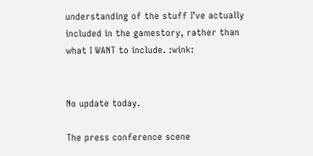understanding of the stuff I’ve actually included in the gamestory, rather than what I WANT to include. :wink:


No update today.

The press conference scene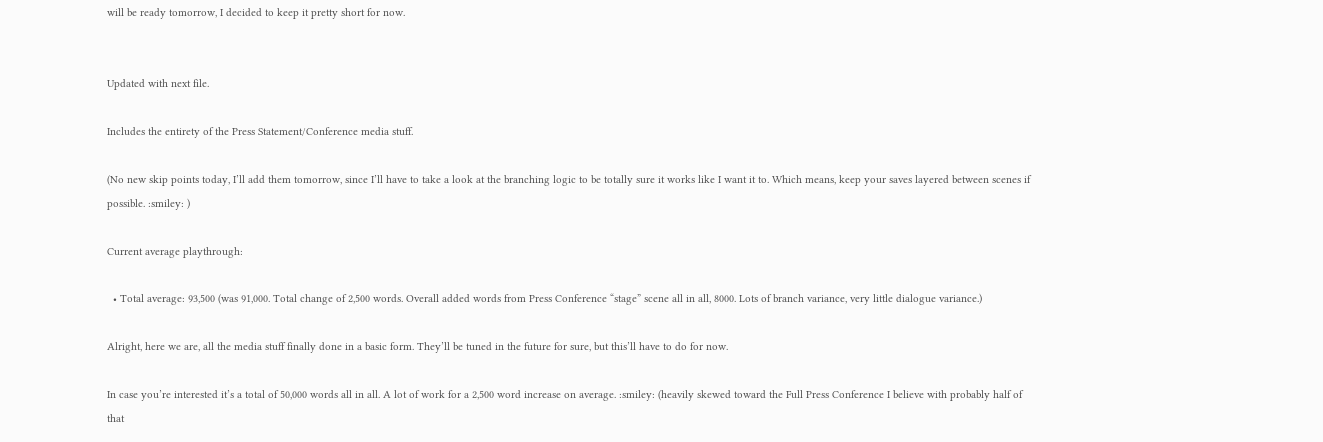will be ready tomorrow, I decided to keep it pretty short for now.


Updated with next file.

Includes the entirety of the Press Statement/Conference media stuff.

(No new skip points today, I’ll add them tomorrow, since I’ll have to take a look at the branching logic to be totally sure it works like I want it to. Which means, keep your saves layered between scenes if possible. :smiley: )

Current average playthrough:

  • Total average: 93,500 (was 91,000. Total change of 2,500 words. Overall added words from Press Conference “stage” scene all in all, 8000. Lots of branch variance, very little dialogue variance.)

Alright, here we are, all the media stuff finally done in a basic form. They’ll be tuned in the future for sure, but this’ll have to do for now.

In case you’re interested it’s a total of 50,000 words all in all. A lot of work for a 2,500 word increase on average. :smiley: (heavily skewed toward the Full Press Conference I believe with probably half of that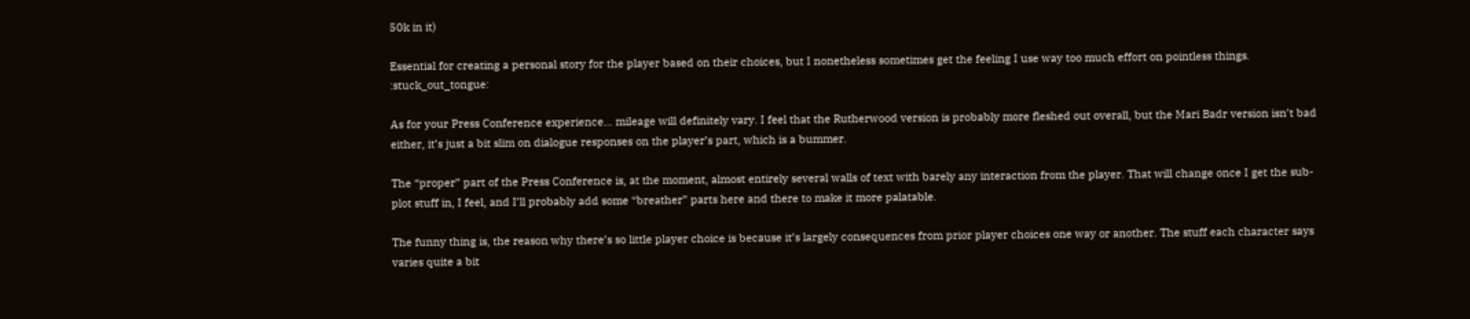50k in it)

Essential for creating a personal story for the player based on their choices, but I nonetheless sometimes get the feeling I use way too much effort on pointless things. :stuck_out_tongue:

As for your Press Conference experience… mileage will definitely vary. I feel that the Rutherwood version is probably more fleshed out overall, but the Mari Badr version isn’t bad either, it’s just a bit slim on dialogue responses on the player’s part, which is a bummer.

The “proper” part of the Press Conference is, at the moment, almost entirely several walls of text with barely any interaction from the player. That will change once I get the sub-plot stuff in, I feel, and I’ll probably add some “breather” parts here and there to make it more palatable.

The funny thing is, the reason why there’s so little player choice is because it’s largely consequences from prior player choices one way or another. The stuff each character says varies quite a bit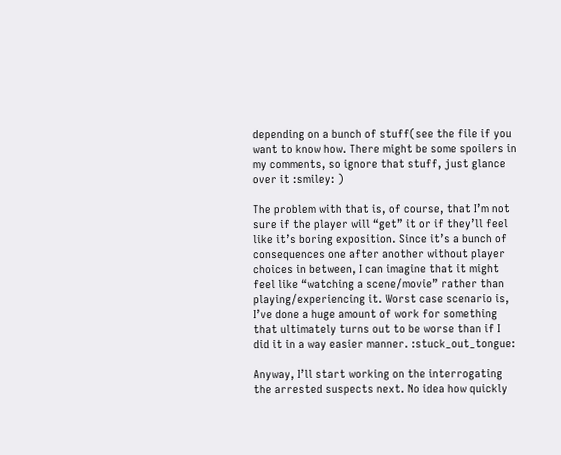depending on a bunch of stuff(see the file if you want to know how. There might be some spoilers in my comments, so ignore that stuff, just glance over it :smiley: )

The problem with that is, of course, that I’m not sure if the player will “get” it or if they’ll feel like it’s boring exposition. Since it’s a bunch of consequences one after another without player choices in between, I can imagine that it might feel like “watching a scene/movie” rather than playing/experiencing it. Worst case scenario is, I’ve done a huge amount of work for something that ultimately turns out to be worse than if I did it in a way easier manner. :stuck_out_tongue:

Anyway, I’ll start working on the interrogating the arrested suspects next. No idea how quickly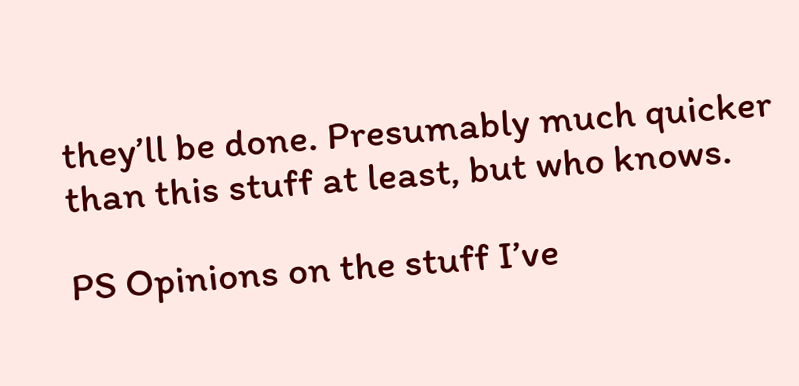they’ll be done. Presumably much quicker than this stuff at least, but who knows.

PS Opinions on the stuff I’ve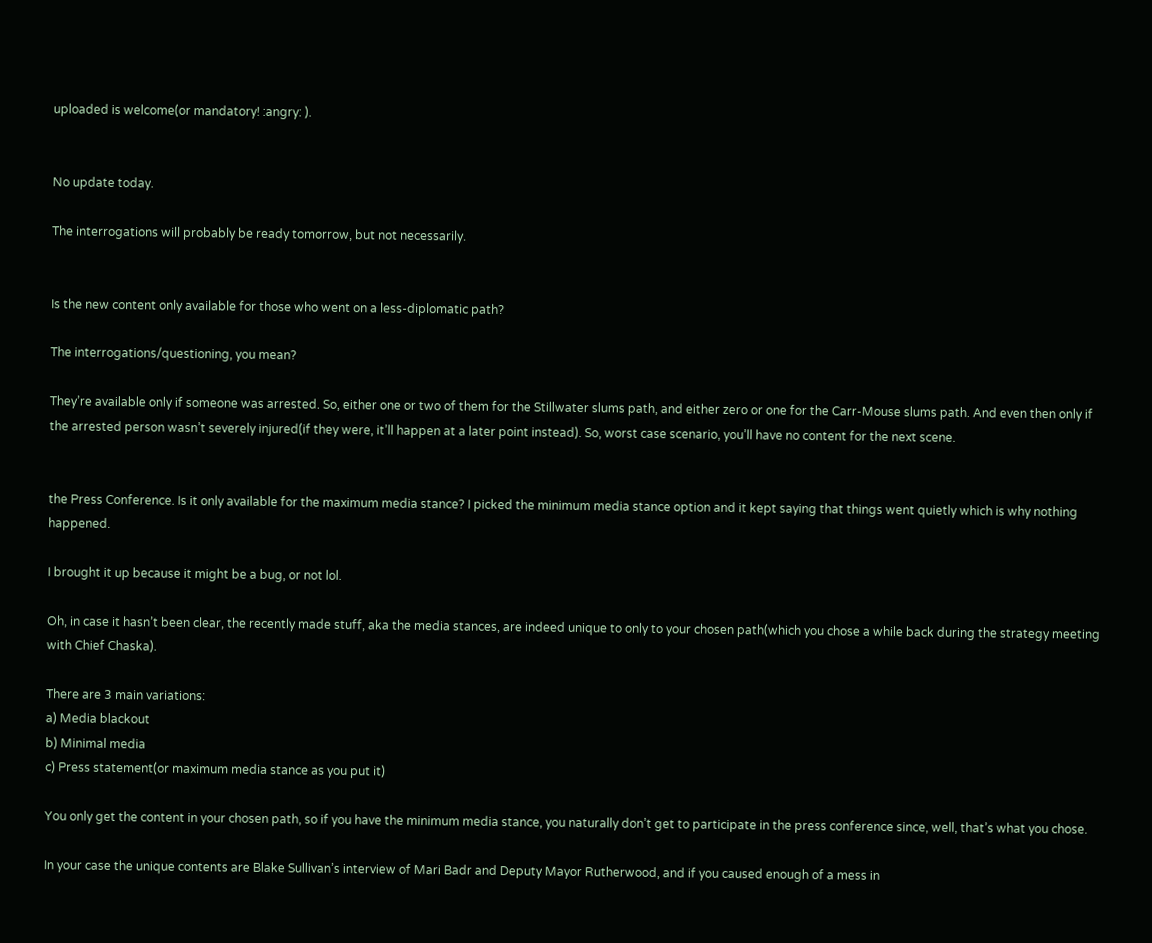uploaded is welcome(or mandatory! :angry: ).


No update today.

The interrogations will probably be ready tomorrow, but not necessarily.


Is the new content only available for those who went on a less-diplomatic path?

The interrogations/questioning, you mean?

They’re available only if someone was arrested. So, either one or two of them for the Stillwater slums path, and either zero or one for the Carr-Mouse slums path. And even then only if the arrested person wasn’t severely injured(if they were, it’ll happen at a later point instead). So, worst case scenario, you’ll have no content for the next scene.


the Press Conference. Is it only available for the maximum media stance? I picked the minimum media stance option and it kept saying that things went quietly which is why nothing happened.

I brought it up because it might be a bug, or not lol.

Oh, in case it hasn’t been clear, the recently made stuff, aka the media stances, are indeed unique to only to your chosen path(which you chose a while back during the strategy meeting with Chief Chaska).

There are 3 main variations:
a) Media blackout
b) Minimal media
c) Press statement(or maximum media stance as you put it)

You only get the content in your chosen path, so if you have the minimum media stance, you naturally don’t get to participate in the press conference since, well, that’s what you chose.

In your case the unique contents are Blake Sullivan’s interview of Mari Badr and Deputy Mayor Rutherwood, and if you caused enough of a mess in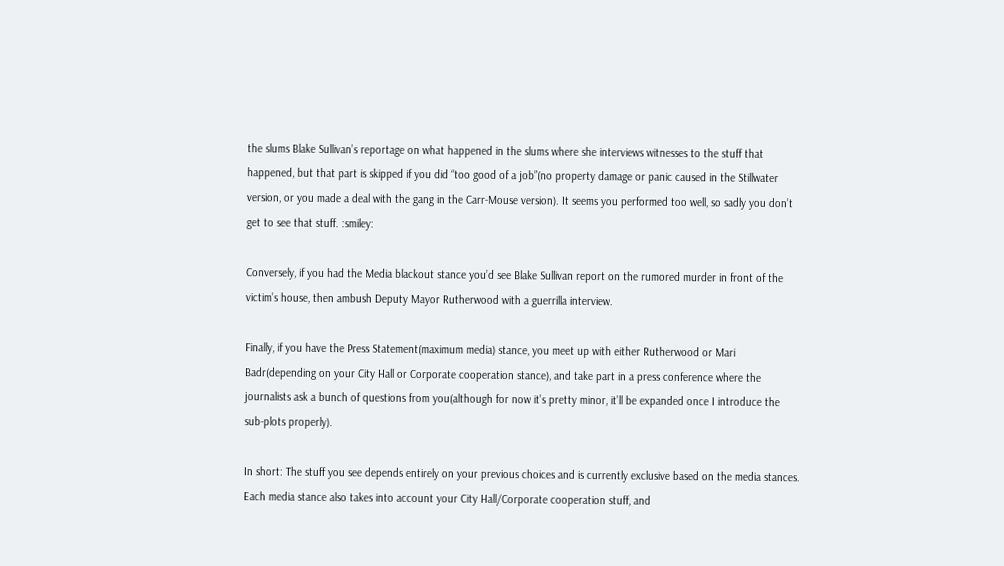the slums Blake Sullivan’s reportage on what happened in the slums where she interviews witnesses to the stuff that happened, but that part is skipped if you did “too good of a job”(no property damage or panic caused in the Stillwater version, or you made a deal with the gang in the Carr-Mouse version). It seems you performed too well, so sadly you don’t get to see that stuff. :smiley:

Conversely, if you had the Media blackout stance you’d see Blake Sullivan report on the rumored murder in front of the victim’s house, then ambush Deputy Mayor Rutherwood with a guerrilla interview.

Finally, if you have the Press Statement(maximum media) stance, you meet up with either Rutherwood or Mari Badr(depending on your City Hall or Corporate cooperation stance), and take part in a press conference where the journalists ask a bunch of questions from you(although for now it’s pretty minor, it’ll be expanded once I introduce the sub-plots properly).

In short: The stuff you see depends entirely on your previous choices and is currently exclusive based on the media stances. Each media stance also takes into account your City Hall/Corporate cooperation stuff, and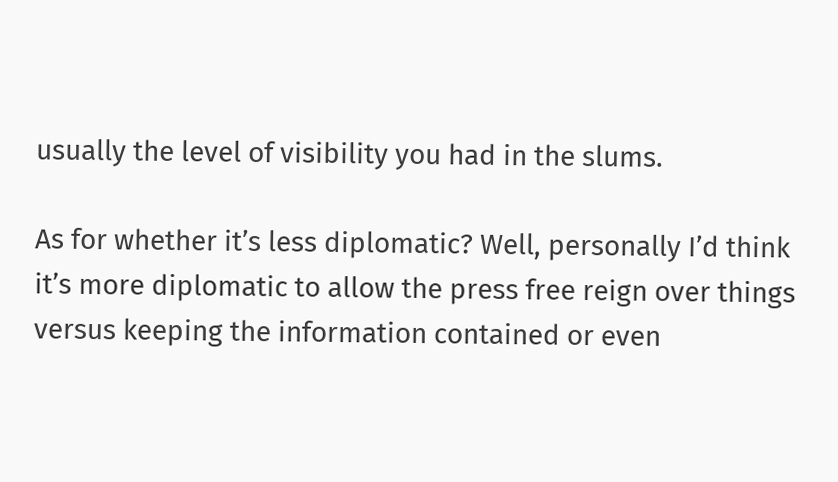usually the level of visibility you had in the slums.

As for whether it’s less diplomatic? Well, personally I’d think it’s more diplomatic to allow the press free reign over things versus keeping the information contained or even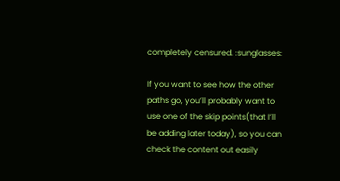completely censured. :sunglasses:

If you want to see how the other paths go, you’ll probably want to use one of the skip points(that I’ll be adding later today), so you can check the content out easily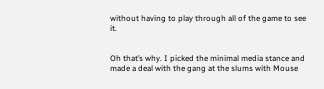without having to play through all of the game to see it.


Oh that’s why. I picked the minimal media stance and made a deal with the gang at the slums with Mouse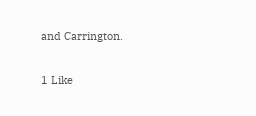and Carrington.

1 Like